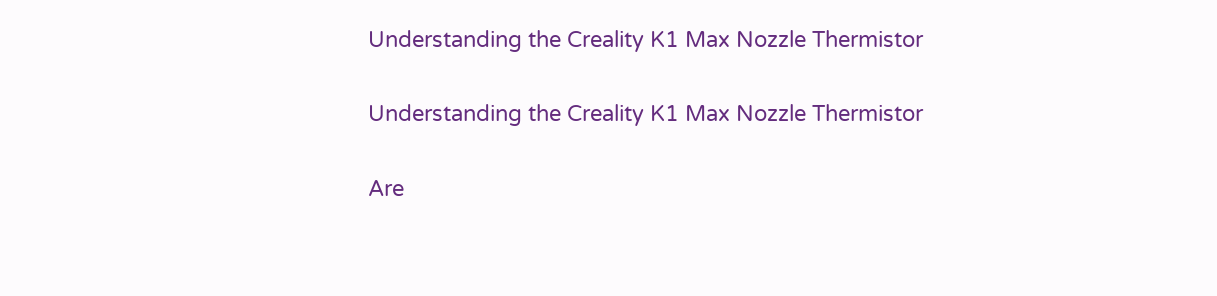Understanding the Creality K1 Max Nozzle Thermistor

Understanding the Creality K1 Max Nozzle Thermistor

Are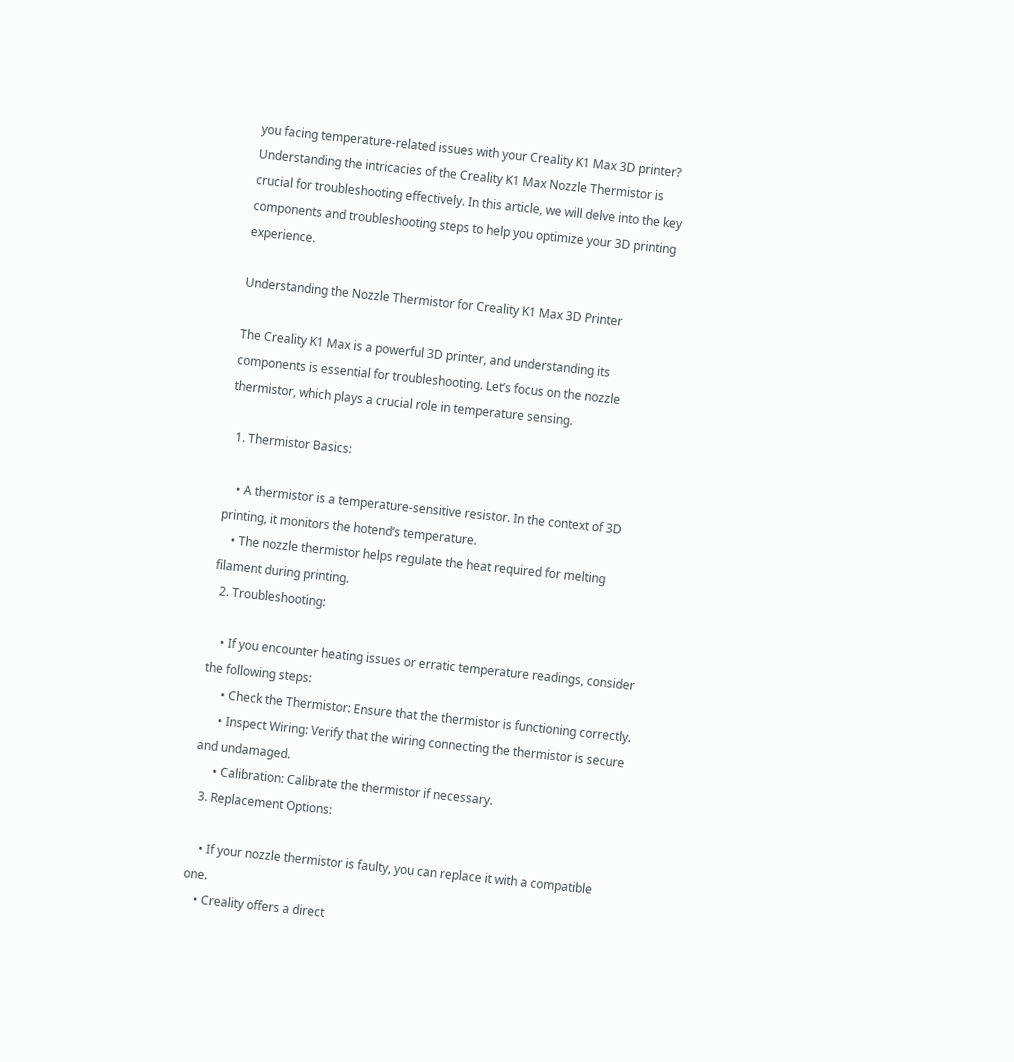you facing temperature-related issues with your Creality K1 Max 3D printer? Understanding the intricacies of the Creality K1 Max Nozzle Thermistor is crucial for troubleshooting effectively. In this article, we will delve into the key components and troubleshooting steps to help you optimize your 3D printing experience.

Understanding the Nozzle Thermistor for Creality K1 Max 3D Printer

The Creality K1 Max is a powerful 3D printer, and understanding its components is essential for troubleshooting. Let’s focus on the nozzle thermistor, which plays a crucial role in temperature sensing.

  1. Thermistor Basics:

    • A thermistor is a temperature-sensitive resistor. In the context of 3D printing, it monitors the hotend’s temperature.
    • The nozzle thermistor helps regulate the heat required for melting filament during printing.
  2. Troubleshooting:

    • If you encounter heating issues or erratic temperature readings, consider the following steps:
      • Check the Thermistor: Ensure that the thermistor is functioning correctly.
      • Inspect Wiring: Verify that the wiring connecting the thermistor is secure and undamaged.
      • Calibration: Calibrate the thermistor if necessary.
  3. Replacement Options:

    • If your nozzle thermistor is faulty, you can replace it with a compatible one.
    • Creality offers a direct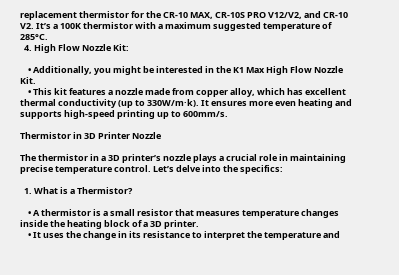replacement thermistor for the CR-10 MAX, CR-10S PRO V12/V2, and CR-10 V2. It’s a 100K thermistor with a maximum suggested temperature of 285°C.
  4. High Flow Nozzle Kit:

    • Additionally, you might be interested in the K1 Max High Flow Nozzle Kit.
    • This kit features a nozzle made from copper alloy, which has excellent thermal conductivity (up to 330W/m·k). It ensures more even heating and supports high-speed printing up to 600mm/s.

Thermistor in 3D Printer Nozzle

The thermistor in a 3D printer’s nozzle plays a crucial role in maintaining precise temperature control. Let’s delve into the specifics:

  1. What is a Thermistor?

    • A thermistor is a small resistor that measures temperature changes inside the heating block of a 3D printer.
    • It uses the change in its resistance to interpret the temperature and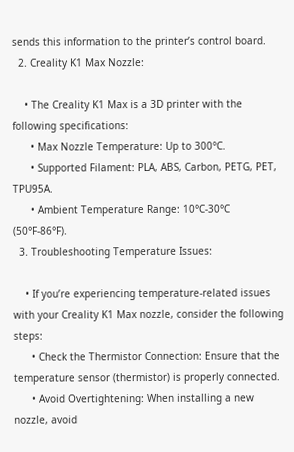sends this information to the printer’s control board.
  2. Creality K1 Max Nozzle:

    • The Creality K1 Max is a 3D printer with the following specifications:
      • Max Nozzle Temperature: Up to 300°C.
      • Supported Filament: PLA, ABS, Carbon, PETG, PET, TPU95A.
      • Ambient Temperature Range: 10°C-30°C (50°F-86°F).
  3. Troubleshooting Temperature Issues:

    • If you’re experiencing temperature-related issues with your Creality K1 Max nozzle, consider the following steps:
      • Check the Thermistor Connection: Ensure that the temperature sensor (thermistor) is properly connected.
      • Avoid Overtightening: When installing a new nozzle, avoid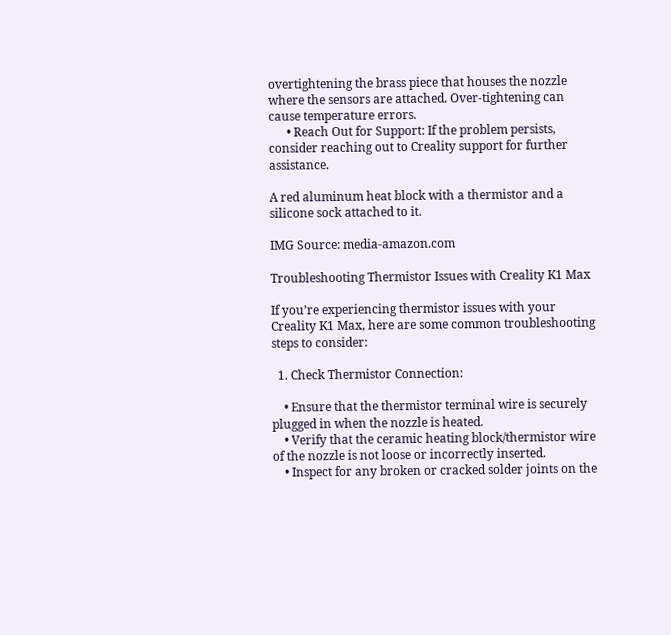overtightening the brass piece that houses the nozzle where the sensors are attached. Over-tightening can cause temperature errors.
      • Reach Out for Support: If the problem persists, consider reaching out to Creality support for further assistance.

A red aluminum heat block with a thermistor and a silicone sock attached to it.

IMG Source: media-amazon.com

Troubleshooting Thermistor Issues with Creality K1 Max

If you’re experiencing thermistor issues with your Creality K1 Max, here are some common troubleshooting steps to consider:

  1. Check Thermistor Connection:

    • Ensure that the thermistor terminal wire is securely plugged in when the nozzle is heated.
    • Verify that the ceramic heating block/thermistor wire of the nozzle is not loose or incorrectly inserted.
    • Inspect for any broken or cracked solder joints on the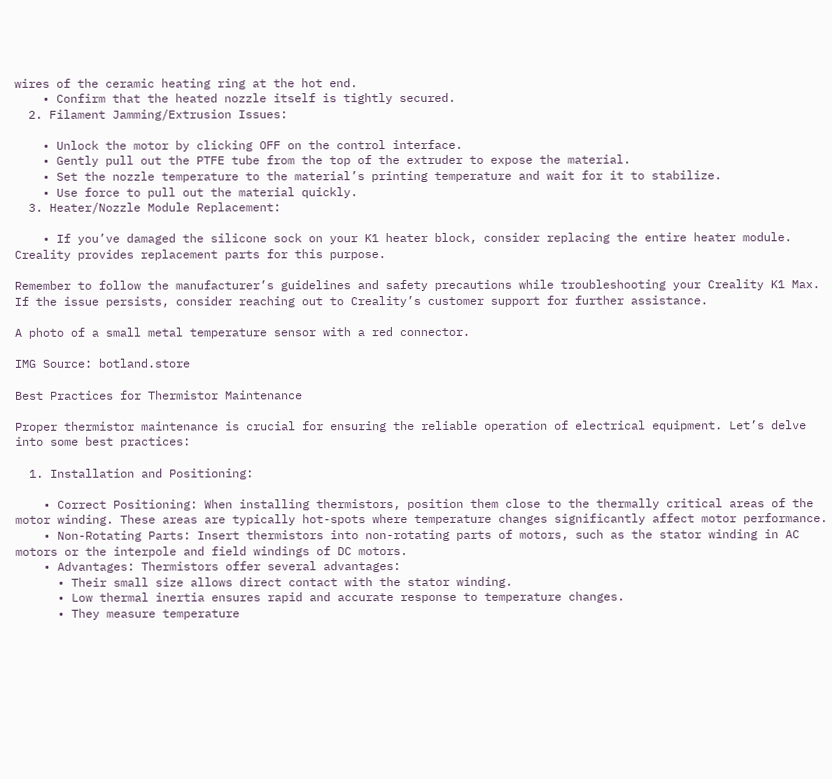wires of the ceramic heating ring at the hot end.
    • Confirm that the heated nozzle itself is tightly secured.
  2. Filament Jamming/Extrusion Issues:

    • Unlock the motor by clicking OFF on the control interface.
    • Gently pull out the PTFE tube from the top of the extruder to expose the material.
    • Set the nozzle temperature to the material’s printing temperature and wait for it to stabilize.
    • Use force to pull out the material quickly.
  3. Heater/Nozzle Module Replacement:

    • If you’ve damaged the silicone sock on your K1 heater block, consider replacing the entire heater module. Creality provides replacement parts for this purpose.

Remember to follow the manufacturer’s guidelines and safety precautions while troubleshooting your Creality K1 Max. If the issue persists, consider reaching out to Creality’s customer support for further assistance.

A photo of a small metal temperature sensor with a red connector.

IMG Source: botland.store

Best Practices for Thermistor Maintenance

Proper thermistor maintenance is crucial for ensuring the reliable operation of electrical equipment. Let’s delve into some best practices:

  1. Installation and Positioning:

    • Correct Positioning: When installing thermistors, position them close to the thermally critical areas of the motor winding. These areas are typically hot-spots where temperature changes significantly affect motor performance.
    • Non-Rotating Parts: Insert thermistors into non-rotating parts of motors, such as the stator winding in AC motors or the interpole and field windings of DC motors.
    • Advantages: Thermistors offer several advantages:
      • Their small size allows direct contact with the stator winding.
      • Low thermal inertia ensures rapid and accurate response to temperature changes.
      • They measure temperature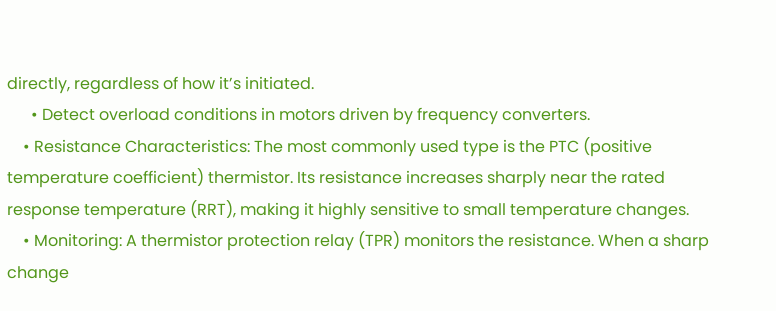directly, regardless of how it’s initiated.
      • Detect overload conditions in motors driven by frequency converters.
    • Resistance Characteristics: The most commonly used type is the PTC (positive temperature coefficient) thermistor. Its resistance increases sharply near the rated response temperature (RRT), making it highly sensitive to small temperature changes.
    • Monitoring: A thermistor protection relay (TPR) monitors the resistance. When a sharp change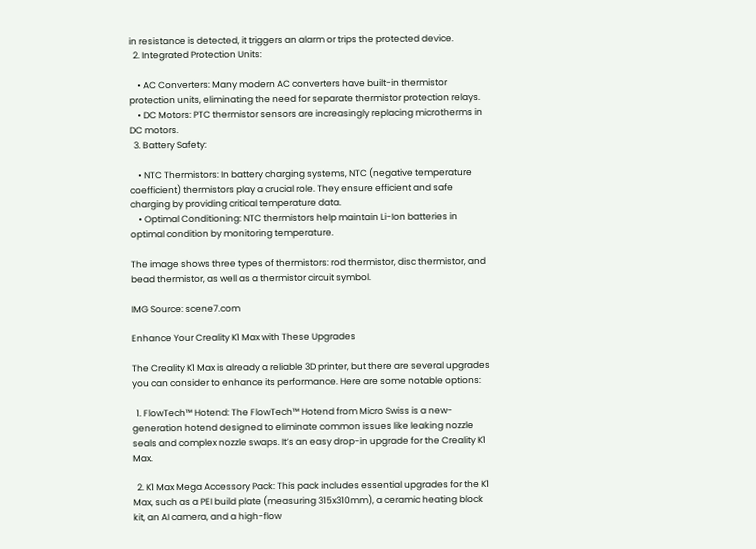in resistance is detected, it triggers an alarm or trips the protected device.
  2. Integrated Protection Units:

    • AC Converters: Many modern AC converters have built-in thermistor protection units, eliminating the need for separate thermistor protection relays.
    • DC Motors: PTC thermistor sensors are increasingly replacing microtherms in DC motors.
  3. Battery Safety:

    • NTC Thermistors: In battery charging systems, NTC (negative temperature coefficient) thermistors play a crucial role. They ensure efficient and safe charging by providing critical temperature data.
    • Optimal Conditioning: NTC thermistors help maintain Li-Ion batteries in optimal condition by monitoring temperature.

The image shows three types of thermistors: rod thermistor, disc thermistor, and bead thermistor, as well as a thermistor circuit symbol.

IMG Source: scene7.com

Enhance Your Creality K1 Max with These Upgrades

The Creality K1 Max is already a reliable 3D printer, but there are several upgrades you can consider to enhance its performance. Here are some notable options:

  1. FlowTech™ Hotend: The FlowTech™ Hotend from Micro Swiss is a new-generation hotend designed to eliminate common issues like leaking nozzle seals and complex nozzle swaps. It’s an easy drop-in upgrade for the Creality K1 Max.

  2. K1 Max Mega Accessory Pack: This pack includes essential upgrades for the K1 Max, such as a PEI build plate (measuring 315x310mm), a ceramic heating block kit, an AI camera, and a high-flow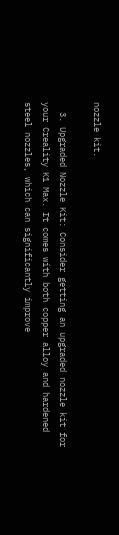nozzle kit.

  3. Upgraded Nozzle Kit: Consider getting an upgraded nozzle kit for your Creality K1 Max. It comes with both copper alloy and hardened steel nozzles, which can significantly improve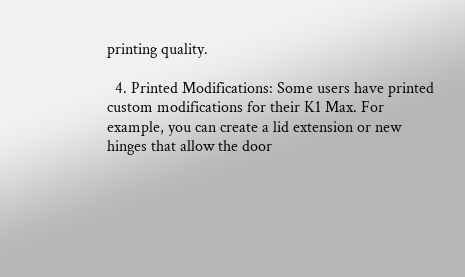printing quality.

  4. Printed Modifications: Some users have printed custom modifications for their K1 Max. For example, you can create a lid extension or new hinges that allow the door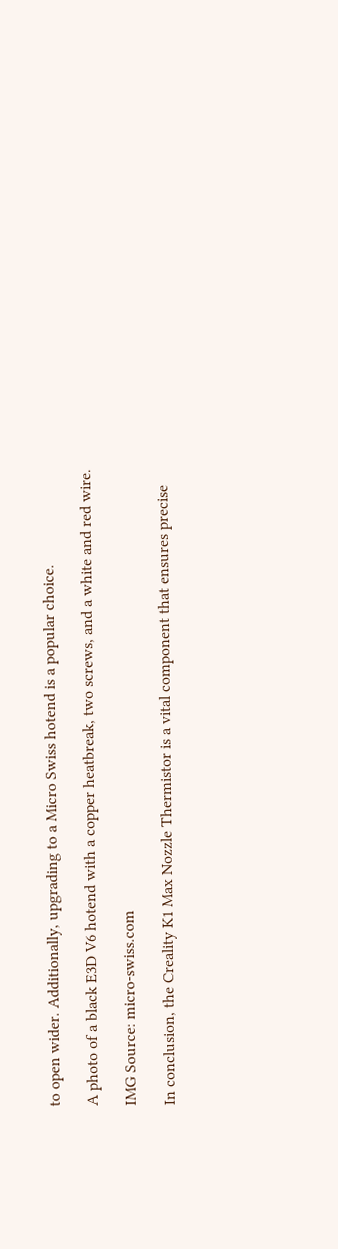to open wider. Additionally, upgrading to a Micro Swiss hotend is a popular choice.

A photo of a black E3D V6 hotend with a copper heatbreak, two screws, and a white and red wire.

IMG Source: micro-swiss.com

In conclusion, the Creality K1 Max Nozzle Thermistor is a vital component that ensures precise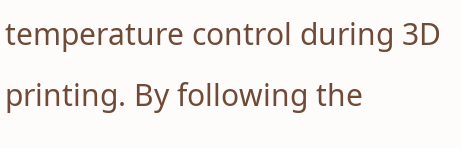temperature control during 3D printing. By following the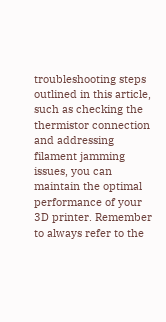troubleshooting steps outlined in this article, such as checking the thermistor connection and addressing filament jamming issues, you can maintain the optimal performance of your 3D printer. Remember to always refer to the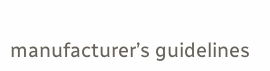manufacturer’s guidelines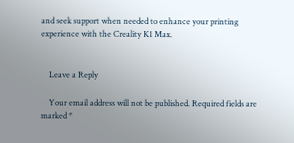and seek support when needed to enhance your printing experience with the Creality K1 Max.


    Leave a Reply

    Your email address will not be published. Required fields are marked *